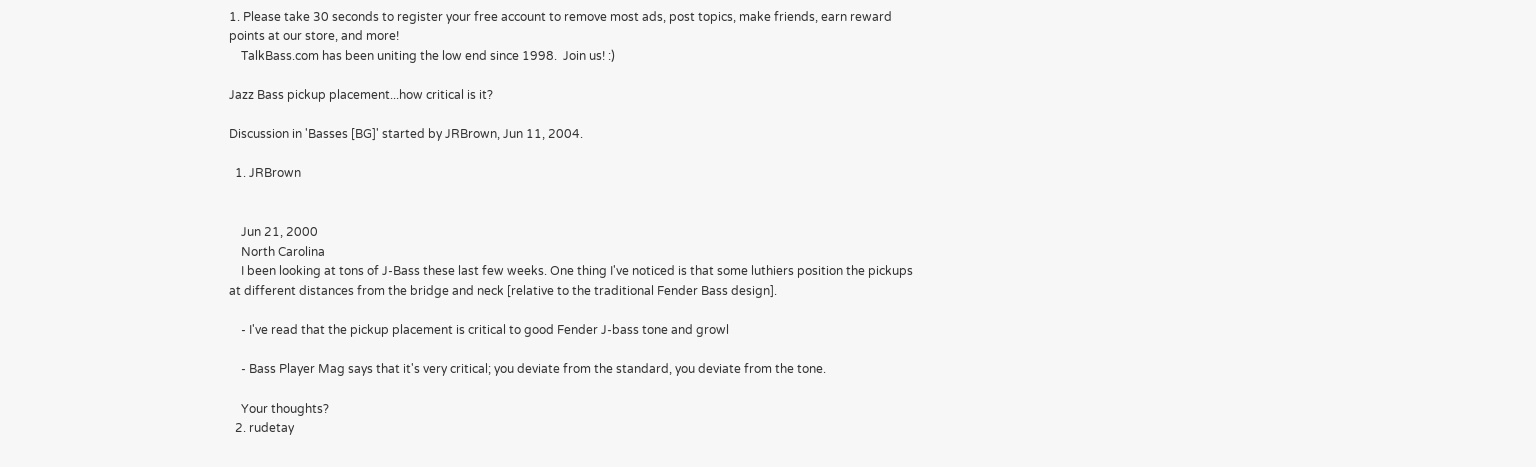1. Please take 30 seconds to register your free account to remove most ads, post topics, make friends, earn reward points at our store, and more!
    TalkBass.com has been uniting the low end since 1998.  Join us! :)

Jazz Bass pickup placement...how critical is it?

Discussion in 'Basses [BG]' started by JRBrown, Jun 11, 2004.

  1. JRBrown


    Jun 21, 2000
    North Carolina
    I been looking at tons of J-Bass these last few weeks. One thing I've noticed is that some luthiers position the pickups at different distances from the bridge and neck [relative to the traditional Fender Bass design].

    - I've read that the pickup placement is critical to good Fender J-bass tone and growl

    - Bass Player Mag says that it's very critical; you deviate from the standard, you deviate from the tone.

    Your thoughts?
  2. rudetay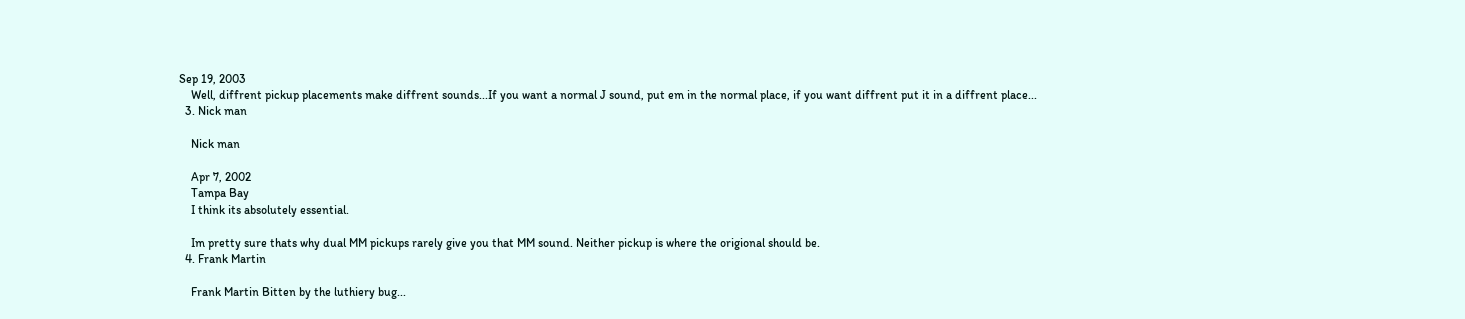Sep 19, 2003
    Well, diffrent pickup placements make diffrent sounds...If you want a normal J sound, put em in the normal place, if you want diffrent put it in a diffrent place...
  3. Nick man

    Nick man

    Apr 7, 2002
    Tampa Bay
    I think its absolutely essential.

    Im pretty sure thats why dual MM pickups rarely give you that MM sound. Neither pickup is where the origional should be.
  4. Frank Martin

    Frank Martin Bitten by the luthiery bug...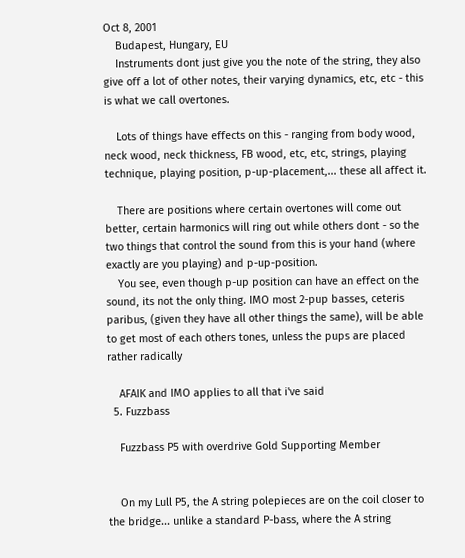Oct 8, 2001
    Budapest, Hungary, EU
    Instruments dont just give you the note of the string, they also give off a lot of other notes, their varying dynamics, etc, etc - this is what we call overtones.

    Lots of things have effects on this - ranging from body wood, neck wood, neck thickness, FB wood, etc, etc, strings, playing technique, playing position, p-up-placement,... these all affect it.

    There are positions where certain overtones will come out better, certain harmonics will ring out while others dont - so the two things that control the sound from this is your hand (where exactly are you playing) and p-up-position.
    You see, even though p-up position can have an effect on the sound, its not the only thing. IMO most 2-pup basses, ceteris paribus, (given they have all other things the same), will be able to get most of each others tones, unless the pups are placed rather radically

    AFAIK and IMO applies to all that i've said
  5. Fuzzbass

    Fuzzbass P5 with overdrive Gold Supporting Member


    On my Lull P5, the A string polepieces are on the coil closer to the bridge... unlike a standard P-bass, where the A string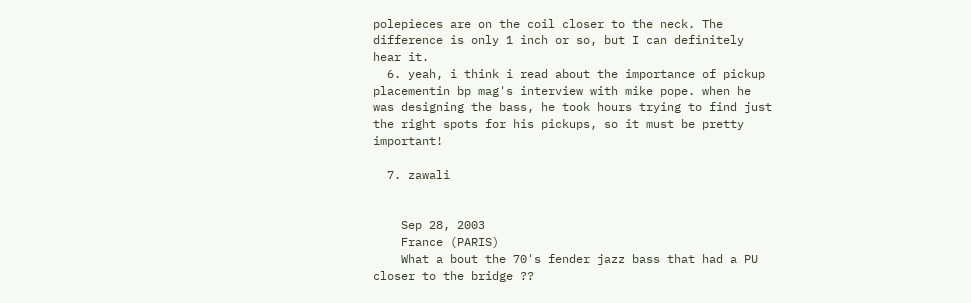polepieces are on the coil closer to the neck. The difference is only 1 inch or so, but I can definitely hear it.
  6. yeah, i think i read about the importance of pickup placementin bp mag's interview with mike pope. when he was designing the bass, he took hours trying to find just the right spots for his pickups, so it must be pretty important!

  7. zawali


    Sep 28, 2003
    France (PARIS)
    What a bout the 70's fender jazz bass that had a PU closer to the bridge ??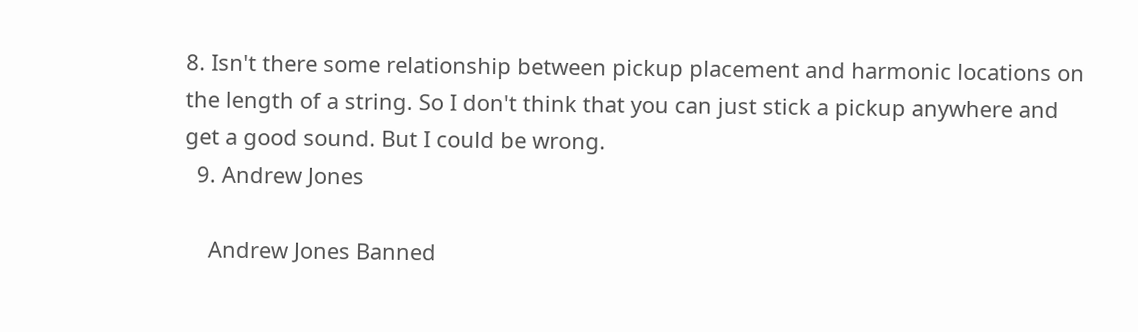8. Isn't there some relationship between pickup placement and harmonic locations on the length of a string. So I don't think that you can just stick a pickup anywhere and get a good sound. But I could be wrong.
  9. Andrew Jones

    Andrew Jones Banned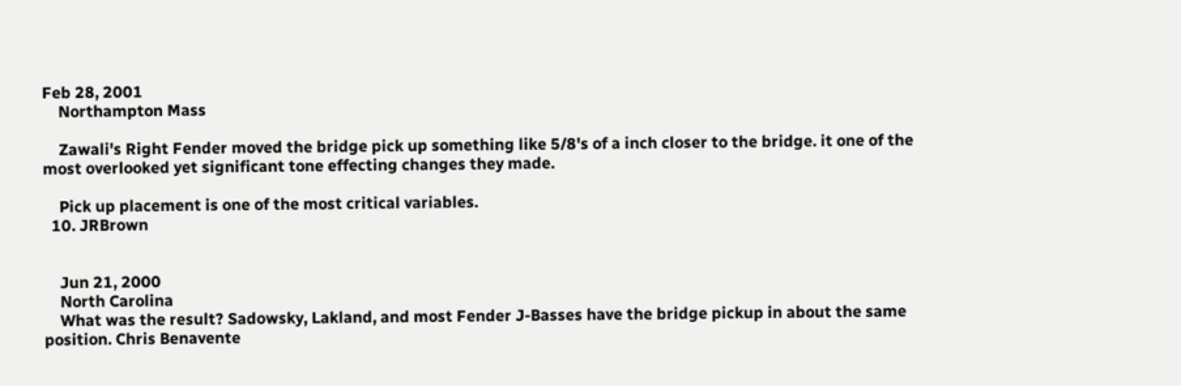Feb 28, 2001
    Northampton Mass

    Zawali's Right Fender moved the bridge pick up something like 5/8's of a inch closer to the bridge. it one of the most overlooked yet significant tone effecting changes they made.

    Pick up placement is one of the most critical variables.
  10. JRBrown


    Jun 21, 2000
    North Carolina
    What was the result? Sadowsky, Lakland, and most Fender J-Basses have the bridge pickup in about the same position. Chris Benavente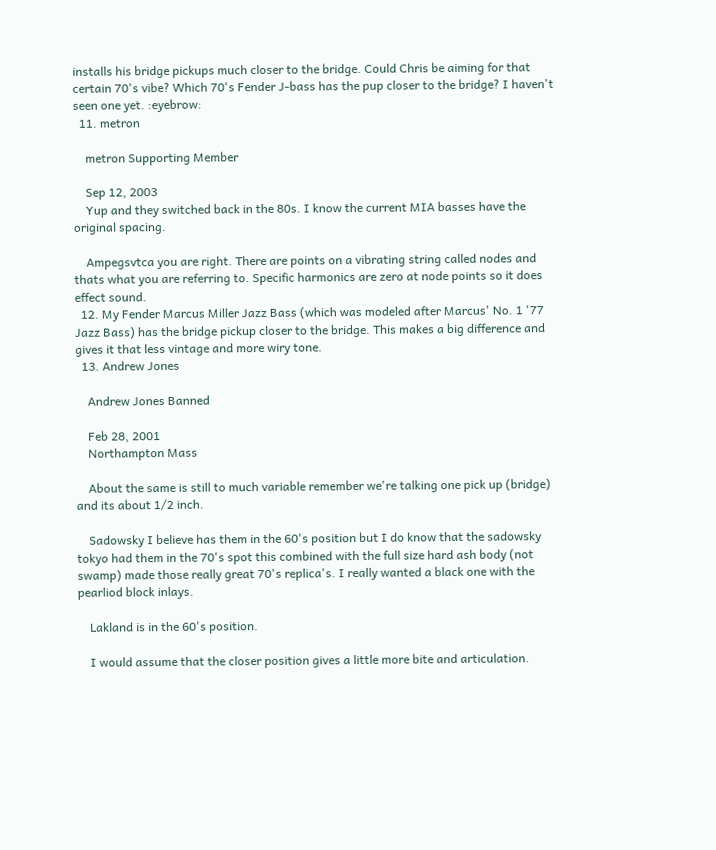installs his bridge pickups much closer to the bridge. Could Chris be aiming for that certain 70's vibe? Which 70's Fender J-bass has the pup closer to the bridge? I haven't seen one yet. :eyebrow:
  11. metron

    metron Supporting Member

    Sep 12, 2003
    Yup and they switched back in the 80s. I know the current MIA basses have the original spacing.

    Ampegsvtca you are right. There are points on a vibrating string called nodes and thats what you are referring to. Specific harmonics are zero at node points so it does effect sound.
  12. My Fender Marcus Miller Jazz Bass (which was modeled after Marcus' No. 1 '77 Jazz Bass) has the bridge pickup closer to the bridge. This makes a big difference and gives it that less vintage and more wiry tone.
  13. Andrew Jones

    Andrew Jones Banned

    Feb 28, 2001
    Northampton Mass

    About the same is still to much variable remember we're talking one pick up (bridge) and its about 1/2 inch.

    Sadowsky I believe has them in the 60's position but I do know that the sadowsky tokyo had them in the 70's spot this combined with the full size hard ash body (not swamp) made those really great 70's replica's. I really wanted a black one with the pearliod block inlays.

    Lakland is in the 60's position.

    I would assume that the closer position gives a little more bite and articulation.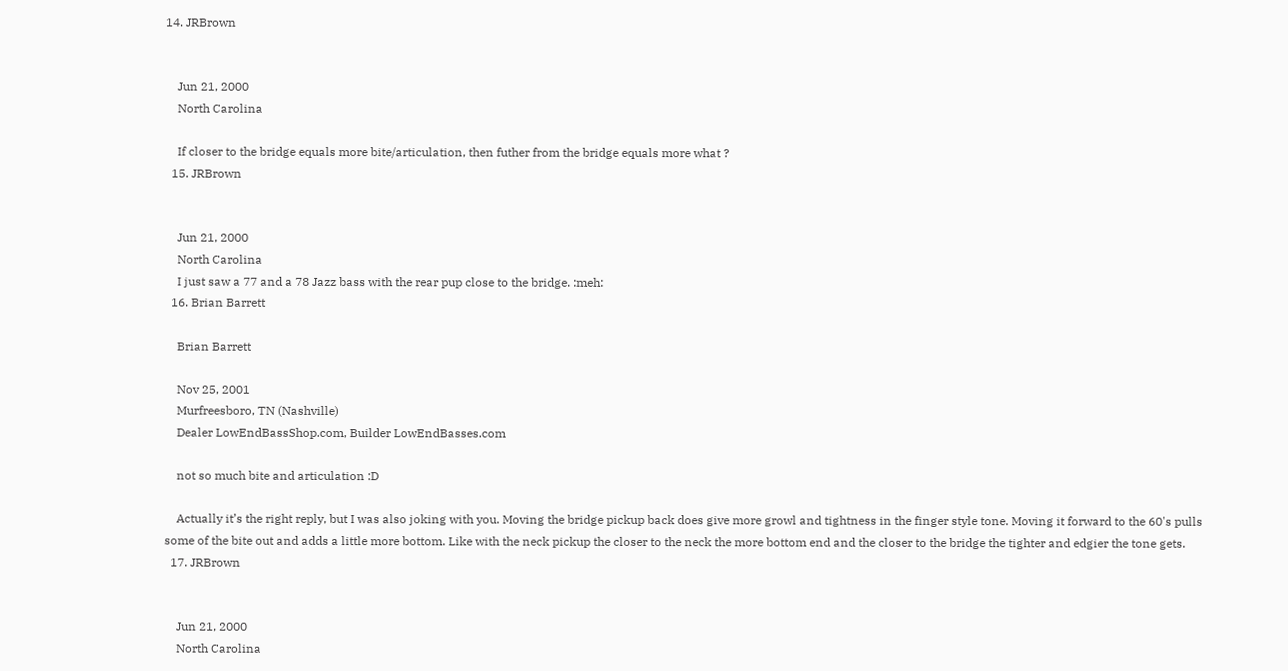14. JRBrown


    Jun 21, 2000
    North Carolina

    If closer to the bridge equals more bite/articulation, then futher from the bridge equals more what ?
  15. JRBrown


    Jun 21, 2000
    North Carolina
    I just saw a 77 and a 78 Jazz bass with the rear pup close to the bridge. :meh:
  16. Brian Barrett

    Brian Barrett

    Nov 25, 2001
    Murfreesboro, TN (Nashville)
    Dealer LowEndBassShop.com, Builder LowEndBasses.com

    not so much bite and articulation :D

    Actually it’s the right reply, but I was also joking with you. Moving the bridge pickup back does give more growl and tightness in the finger style tone. Moving it forward to the 60's pulls some of the bite out and adds a little more bottom. Like with the neck pickup the closer to the neck the more bottom end and the closer to the bridge the tighter and edgier the tone gets.
  17. JRBrown


    Jun 21, 2000
    North Carolina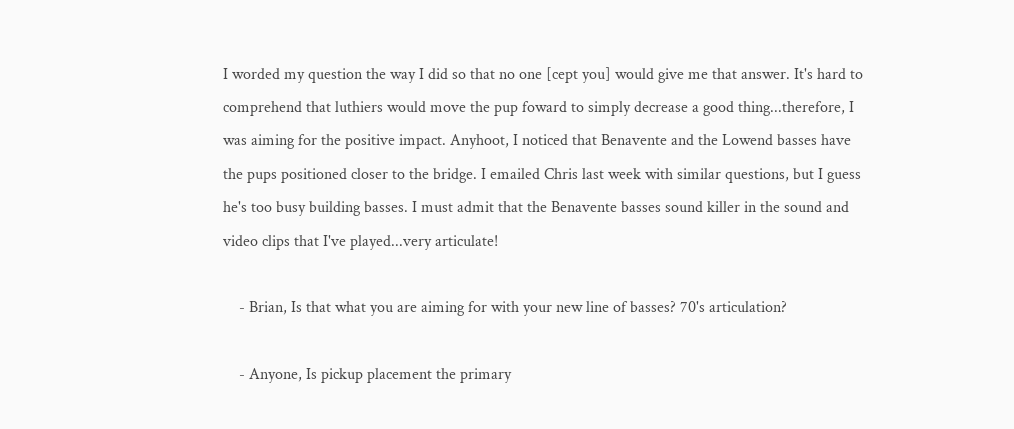I worded my question the way I did so that no one [cept you] would give me that answer. It's hard to comprehend that luthiers would move the pup foward to simply decrease a good thing...therefore, I was aiming for the positive impact. Anyhoot, I noticed that Benavente and the Lowend basses have the pups positioned closer to the bridge. I emailed Chris last week with similar questions, but I guess he's too busy building basses. I must admit that the Benavente basses sound killer in the sound and video clips that I've played...very articulate!

    - Brian, Is that what you are aiming for with your new line of basses? 70's articulation?

    - Anyone, Is pickup placement the primary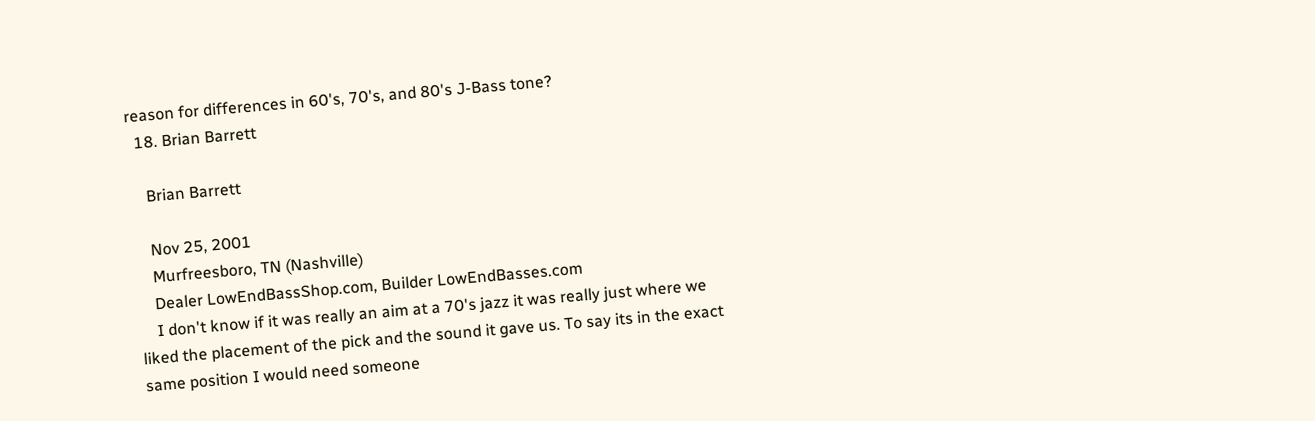reason for differences in 60's, 70's, and 80's J-Bass tone?
  18. Brian Barrett

    Brian Barrett

    Nov 25, 2001
    Murfreesboro, TN (Nashville)
    Dealer LowEndBassShop.com, Builder LowEndBasses.com
    I don't know if it was really an aim at a 70's jazz it was really just where we liked the placement of the pick and the sound it gave us. To say its in the exact same position I would need someone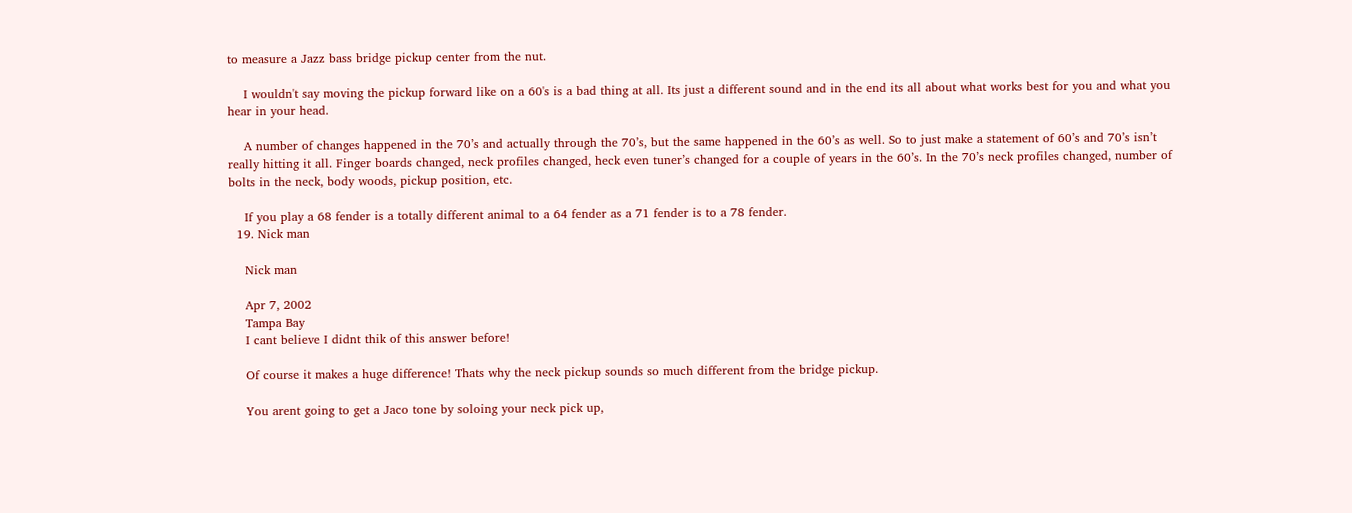to measure a Jazz bass bridge pickup center from the nut.

    I wouldn't say moving the pickup forward like on a 60's is a bad thing at all. Its just a different sound and in the end its all about what works best for you and what you hear in your head.

    A number of changes happened in the 70’s and actually through the 70’s, but the same happened in the 60’s as well. So to just make a statement of 60’s and 70’s isn’t really hitting it all. Finger boards changed, neck profiles changed, heck even tuner’s changed for a couple of years in the 60’s. In the 70’s neck profiles changed, number of bolts in the neck, body woods, pickup position, etc.

    If you play a 68 fender is a totally different animal to a 64 fender as a 71 fender is to a 78 fender.
  19. Nick man

    Nick man

    Apr 7, 2002
    Tampa Bay
    I cant believe I didnt thik of this answer before!

    Of course it makes a huge difference! Thats why the neck pickup sounds so much different from the bridge pickup.

    You arent going to get a Jaco tone by soloing your neck pick up,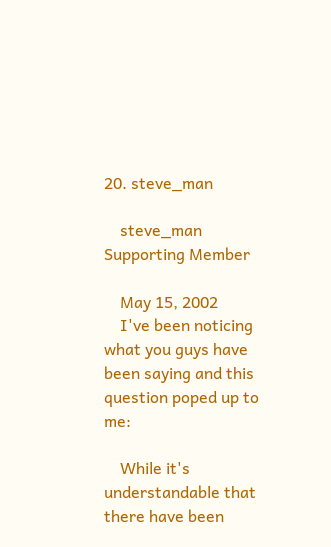20. steve_man

    steve_man Supporting Member

    May 15, 2002
    I've been noticing what you guys have been saying and this question poped up to me:

    While it's understandable that there have been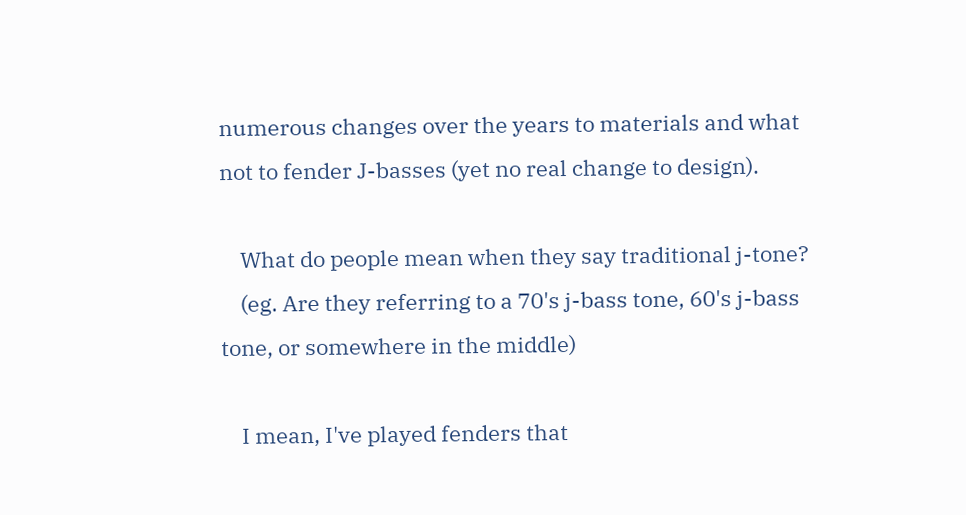numerous changes over the years to materials and what not to fender J-basses (yet no real change to design).

    What do people mean when they say traditional j-tone?
    (eg. Are they referring to a 70's j-bass tone, 60's j-bass tone, or somewhere in the middle)

    I mean, I've played fenders that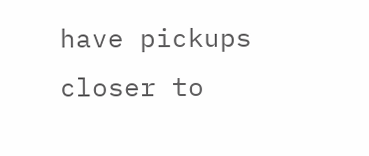have pickups closer to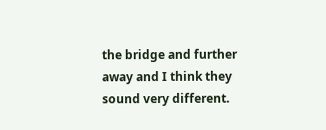the bridge and further away and I think they sound very different.